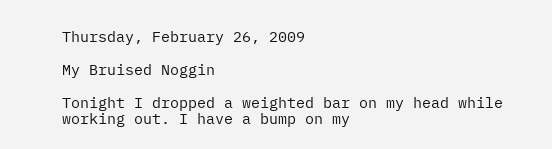Thursday, February 26, 2009

My Bruised Noggin

Tonight I dropped a weighted bar on my head while working out. I have a bump on my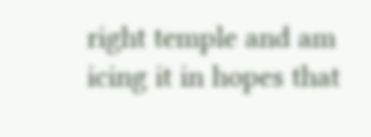right temple and am icing it in hopes that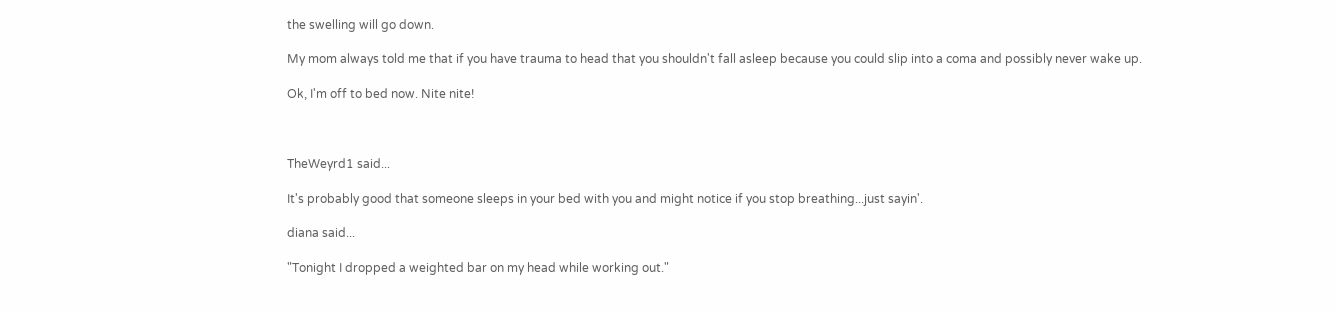the swelling will go down.

My mom always told me that if you have trauma to head that you shouldn't fall asleep because you could slip into a coma and possibly never wake up.

Ok, I'm off to bed now. Nite nite!



TheWeyrd1 said...

It's probably good that someone sleeps in your bed with you and might notice if you stop breathing...just sayin'.

diana said...

"Tonight I dropped a weighted bar on my head while working out."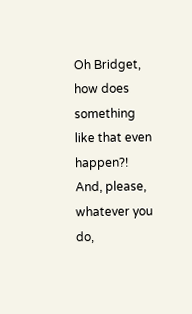Oh Bridget, how does something like that even happen?! And, please, whatever you do,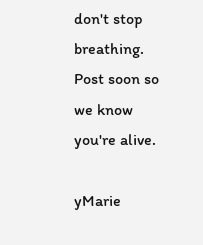don't stop breathing. Post soon so we know you're alive.

yMarie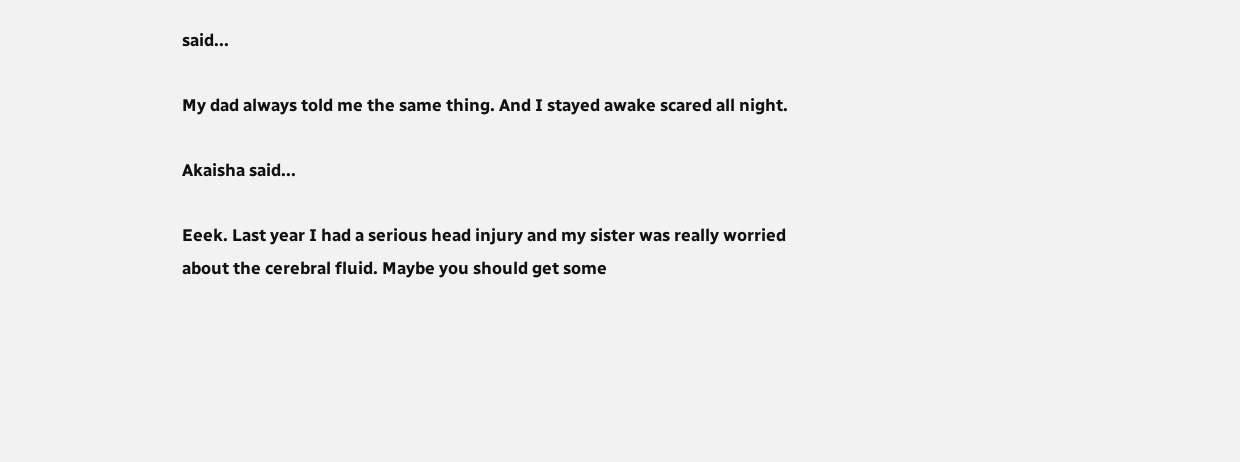said...

My dad always told me the same thing. And I stayed awake scared all night.

Akaisha said...

Eeek. Last year I had a serious head injury and my sister was really worried about the cerebral fluid. Maybe you should get some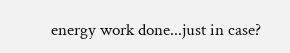energy work done...just in case?